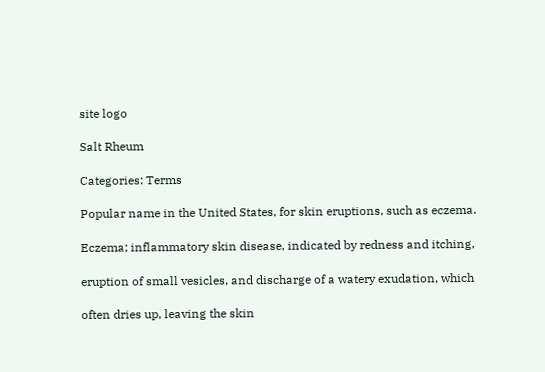site logo

Salt Rheum

Categories: Terms

Popular name in the United States, for skin eruptions, such as eczema.

Eczema; inflammatory skin disease, indicated by redness and itching,

eruption of small vesicles, and discharge of a watery exudation, which

often dries up, leaving the skin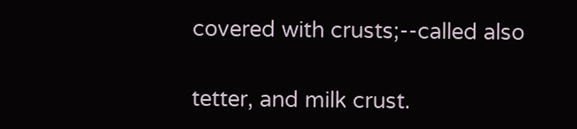covered with crusts;--called also

tetter, and milk crust.